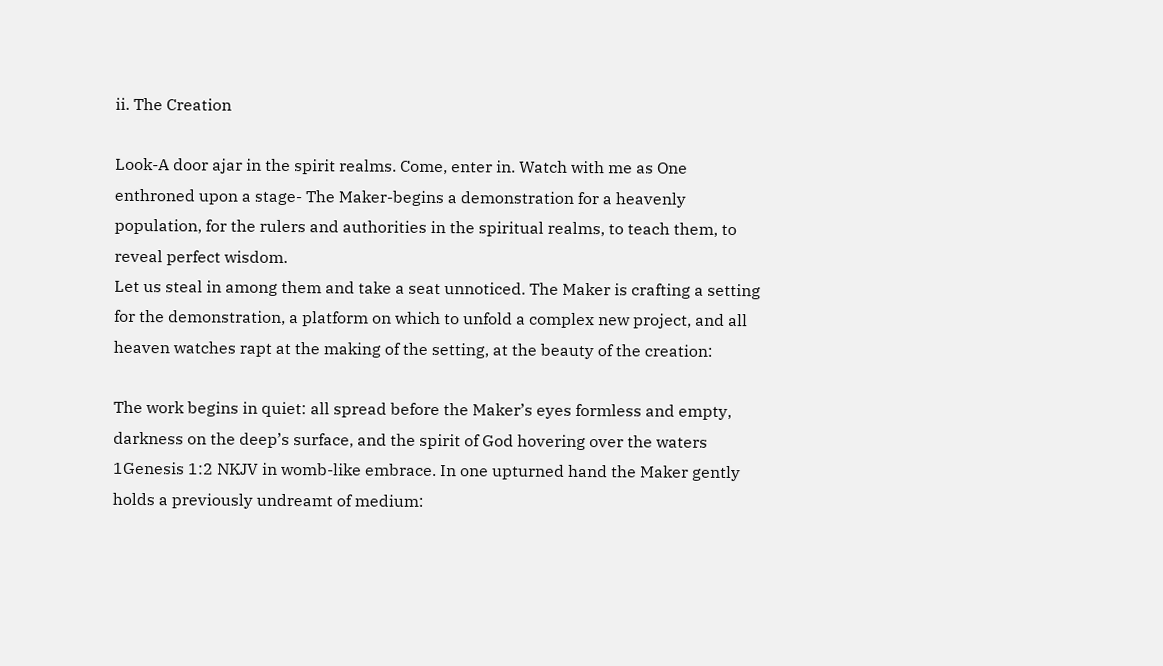ii. The Creation

Look-A door ajar in the spirit realms. Come, enter in. Watch with me as One enthroned upon a stage- The Maker-begins a demonstration for a heavenly population, for the rulers and authorities in the spiritual realms, to teach them, to reveal perfect wisdom.
Let us steal in among them and take a seat unnoticed. The Maker is crafting a setting for the demonstration, a platform on which to unfold a complex new project, and all heaven watches rapt at the making of the setting, at the beauty of the creation:

The work begins in quiet: all spread before the Maker’s eyes formless and empty, darkness on the deep’s surface, and the spirit of God hovering over the waters 1Genesis 1:2 NKJV in womb-like embrace. In one upturned hand the Maker gently holds a previously undreamt of medium: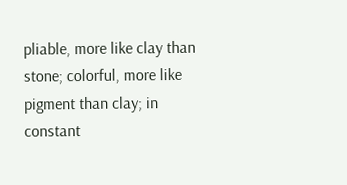pliable, more like clay than stone; colorful, more like pigment than clay; in constant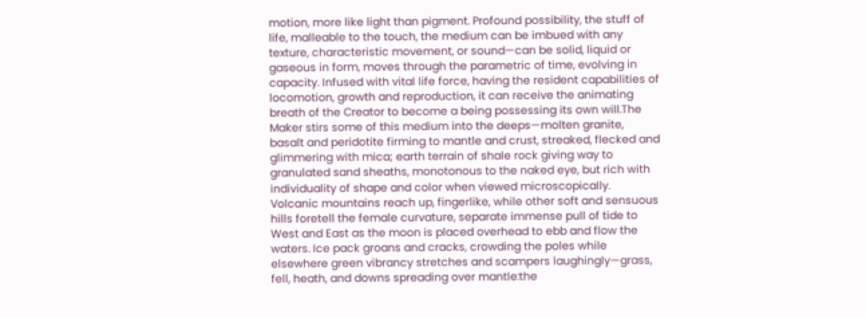motion, more like light than pigment. Profound possibility, the stuff of life, malleable to the touch, the medium can be imbued with any texture, characteristic movement, or sound—can be solid, liquid or gaseous in form, moves through the parametric of time, evolving in capacity. Infused with vital life force, having the resident capabilities of locomotion, growth and reproduction, it can receive the animating breath of the Creator to become a being possessing its own will.The Maker stirs some of this medium into the deeps—molten granite, basalt and peridotite firming to mantle and crust, streaked, flecked and glimmering with mica; earth terrain of shale rock giving way to granulated sand sheaths, monotonous to the naked eye, but rich with individuality of shape and color when viewed microscopically. Volcanic mountains reach up, fingerlike, while other soft and sensuous hills foretell the female curvature, separate immense pull of tide to West and East as the moon is placed overhead to ebb and flow the waters. Ice pack groans and cracks, crowding the poles while elsewhere green vibrancy stretches and scampers laughingly—grass, fell, heath, and downs spreading over mantle:the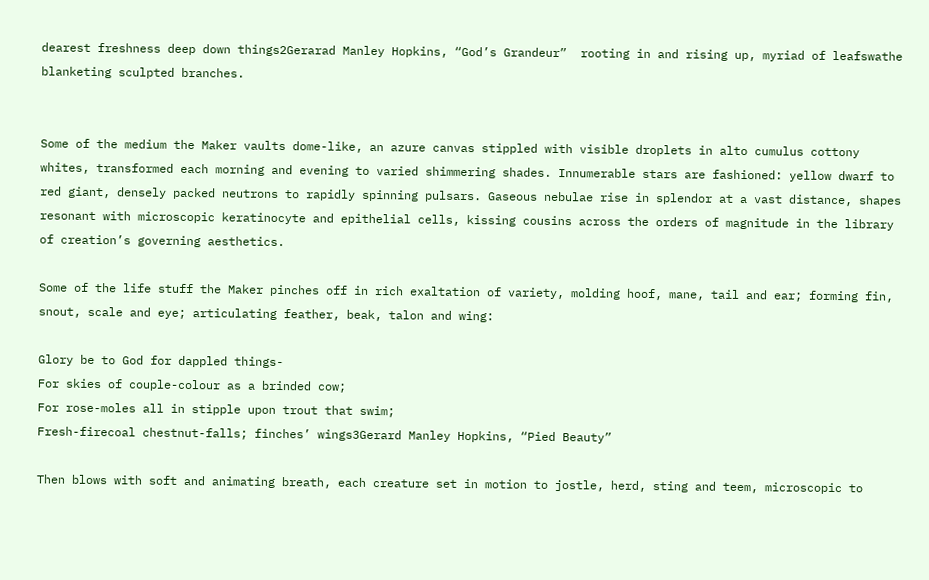dearest freshness deep down things2Gerarad Manley Hopkins, “God’s Grandeur”  rooting in and rising up, myriad of leafswathe blanketing sculpted branches.


Some of the medium the Maker vaults dome-like, an azure canvas stippled with visible droplets in alto cumulus cottony whites, transformed each morning and evening to varied shimmering shades. Innumerable stars are fashioned: yellow dwarf to red giant, densely packed neutrons to rapidly spinning pulsars. Gaseous nebulae rise in splendor at a vast distance, shapes resonant with microscopic keratinocyte and epithelial cells, kissing cousins across the orders of magnitude in the library of creation’s governing aesthetics.

Some of the life stuff the Maker pinches off in rich exaltation of variety, molding hoof, mane, tail and ear; forming fin, snout, scale and eye; articulating feather, beak, talon and wing:

Glory be to God for dappled things-
For skies of couple-colour as a brinded cow;
For rose-moles all in stipple upon trout that swim;
Fresh-firecoal chestnut-falls; finches’ wings3Gerard Manley Hopkins, “Pied Beauty”

Then blows with soft and animating breath, each creature set in motion to jostle, herd, sting and teem, microscopic to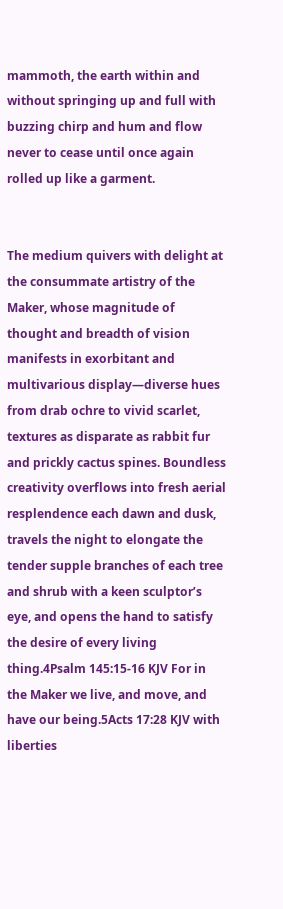mammoth, the earth within and without springing up and full with buzzing chirp and hum and flow never to cease until once again rolled up like a garment.


The medium quivers with delight at the consummate artistry of the Maker, whose magnitude of thought and breadth of vision manifests in exorbitant and multivarious display—diverse hues from drab ochre to vivid scarlet, textures as disparate as rabbit fur and prickly cactus spines. Boundless creativity overflows into fresh aerial resplendence each dawn and dusk, travels the night to elongate the tender supple branches of each tree and shrub with a keen sculptor’s eye, and opens the hand to satisfy the desire of every living thing.4Psalm 145:15-16 KJV For in the Maker we live, and move, and have our being.5Acts 17:28 KJV with liberties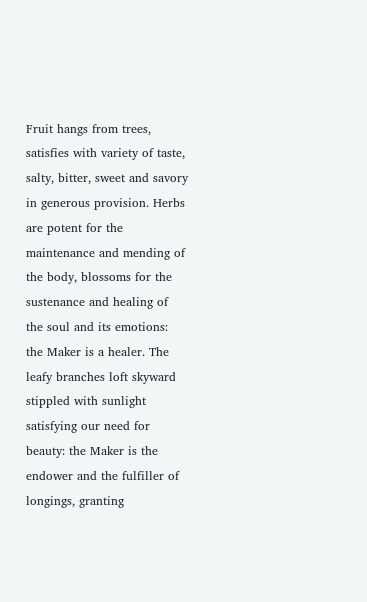Fruit hangs from trees, satisfies with variety of taste, salty, bitter, sweet and savory in generous provision. Herbs are potent for the maintenance and mending of the body, blossoms for the sustenance and healing of the soul and its emotions: the Maker is a healer. The leafy branches loft skyward stippled with sunlight satisfying our need for beauty: the Maker is the endower and the fulfiller of longings, granting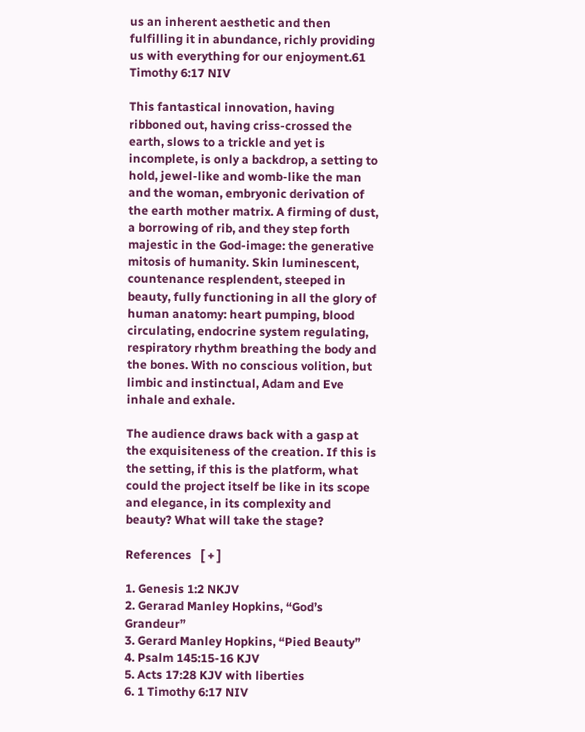us an inherent aesthetic and then fulfilling it in abundance, richly providing us with everything for our enjoyment.61 Timothy 6:17 NIV

This fantastical innovation, having ribboned out, having criss-crossed the earth, slows to a trickle and yet is incomplete, is only a backdrop, a setting to hold, jewel-like and womb-like the man and the woman, embryonic derivation of the earth mother matrix. A firming of dust, a borrowing of rib, and they step forth majestic in the God-image: the generative mitosis of humanity. Skin luminescent, countenance resplendent, steeped in beauty, fully functioning in all the glory of human anatomy: heart pumping, blood circulating, endocrine system regulating, respiratory rhythm breathing the body and the bones. With no conscious volition, but limbic and instinctual, Adam and Eve inhale and exhale.

The audience draws back with a gasp at the exquisiteness of the creation. If this is the setting, if this is the platform, what could the project itself be like in its scope and elegance, in its complexity and beauty? What will take the stage?

References   [ + ]

1. Genesis 1:2 NKJV
2. Gerarad Manley Hopkins, “God’s Grandeur”
3. Gerard Manley Hopkins, “Pied Beauty”
4. Psalm 145:15-16 KJV
5. Acts 17:28 KJV with liberties
6. 1 Timothy 6:17 NIV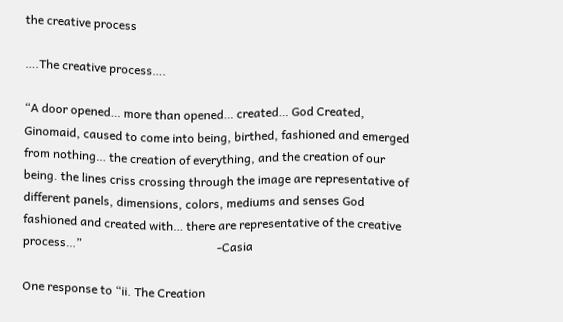the creative process

….The creative process….

“A door opened… more than opened… created… God Created, Ginomaid, caused to come into being, birthed, fashioned and emerged from nothing… the creation of everything, and the creation of our being. the lines criss crossing through the image are representative of different panels, dimensions, colors, mediums and senses God fashioned and created with… there are representative of the creative process…”                                             -Casia

One response to “ii. The Creation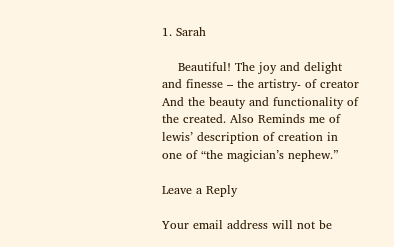1. Sarah

    Beautiful! The joy and delight and finesse – the artistry- of creator And the beauty and functionality of the created. Also Reminds me of lewis’ description of creation in one of “the magician’s nephew.”

Leave a Reply

Your email address will not be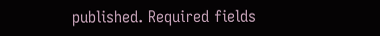published. Required fields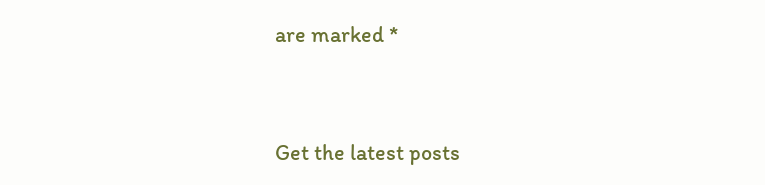are marked *


Get the latest posts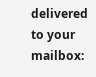delivered to your mailbox: